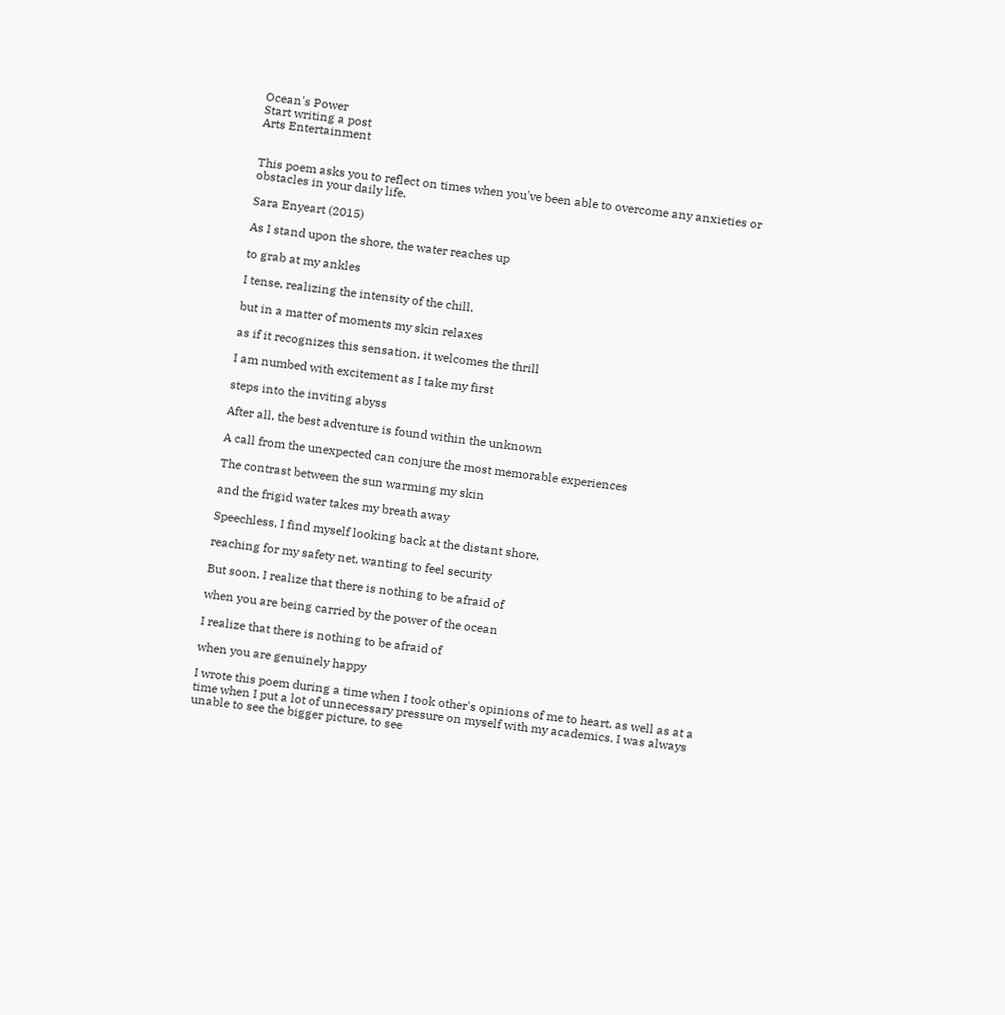Ocean's Power
Start writing a post
Arts Entertainment


This poem asks you to reflect on times when you've been able to overcome any anxieties or obstacles in your daily life.

Sara Enyeart (2015)

As I stand upon the shore, the water reaches up

to grab at my ankles

I tense, realizing the intensity of the chill,

but in a matter of moments my skin relaxes

as if it recognizes this sensation, it welcomes the thrill

I am numbed with excitement as I take my first

steps into the inviting abyss

After all, the best adventure is found within the unknown

A call from the unexpected can conjure the most memorable experiences

The contrast between the sun warming my skin

and the frigid water takes my breath away

Speechless, I find myself looking back at the distant shore,

reaching for my safety net, wanting to feel security

But soon, I realize that there is nothing to be afraid of

when you are being carried by the power of the ocean

I realize that there is nothing to be afraid of

when you are genuinely happy

I wrote this poem during a time when I took other's opinions of me to heart, as well as at a time when I put a lot of unnecessary pressure on myself with my academics. I was always unable to see the bigger picture, to see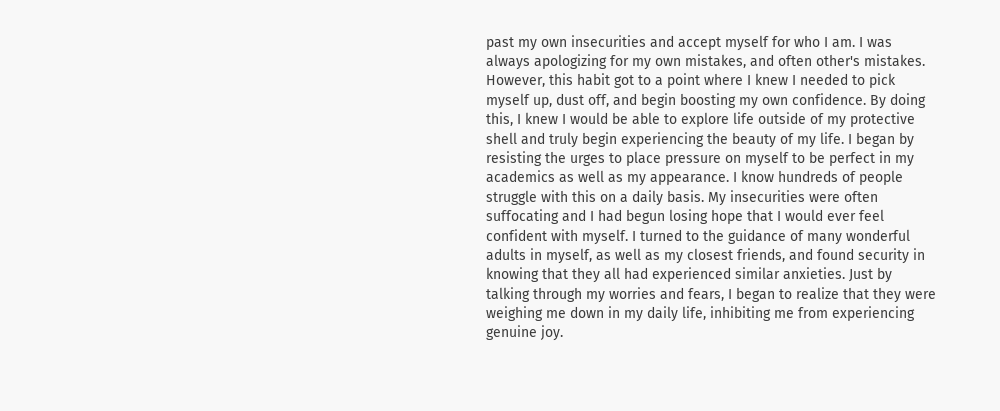past my own insecurities and accept myself for who I am. I was always apologizing for my own mistakes, and often other's mistakes. However, this habit got to a point where I knew I needed to pick myself up, dust off, and begin boosting my own confidence. By doing this, I knew I would be able to explore life outside of my protective shell and truly begin experiencing the beauty of my life. I began by resisting the urges to place pressure on myself to be perfect in my academics as well as my appearance. I know hundreds of people struggle with this on a daily basis. My insecurities were often suffocating and I had begun losing hope that I would ever feel confident with myself. I turned to the guidance of many wonderful adults in myself, as well as my closest friends, and found security in knowing that they all had experienced similar anxieties. Just by talking through my worries and fears, I began to realize that they were weighing me down in my daily life, inhibiting me from experiencing genuine joy.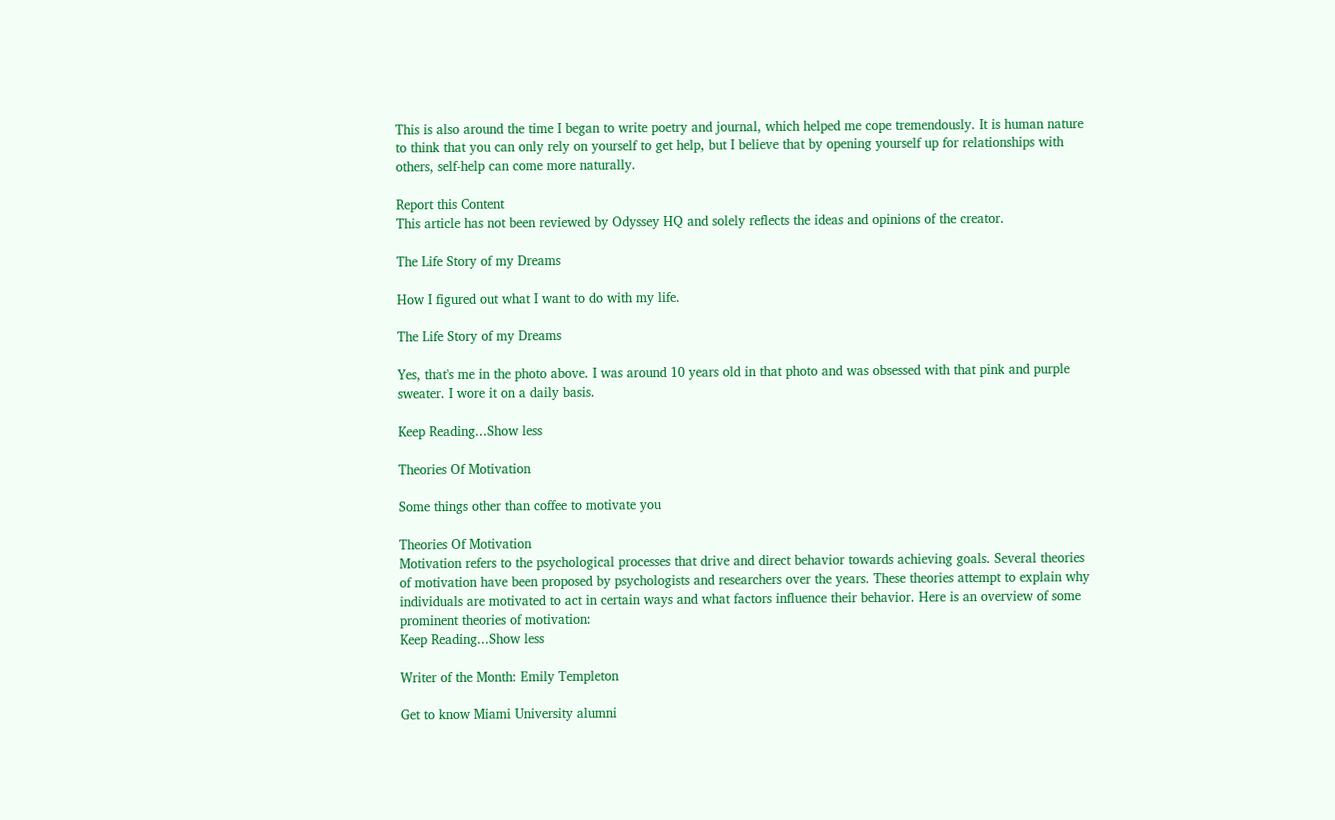This is also around the time I began to write poetry and journal, which helped me cope tremendously. It is human nature to think that you can only rely on yourself to get help, but I believe that by opening yourself up for relationships with others, self-help can come more naturally.

Report this Content
This article has not been reviewed by Odyssey HQ and solely reflects the ideas and opinions of the creator.

The Life Story of my Dreams

How I figured out what I want to do with my life.

The Life Story of my Dreams

Yes, that's me in the photo above. I was around 10 years old in that photo and was obsessed with that pink and purple sweater. I wore it on a daily basis.

Keep Reading...Show less

Theories Of Motivation

Some things other than coffee to motivate you

Theories Of Motivation
Motivation refers to the psychological processes that drive and direct behavior towards achieving goals. Several theories of motivation have been proposed by psychologists and researchers over the years. These theories attempt to explain why individuals are motivated to act in certain ways and what factors influence their behavior. Here is an overview of some prominent theories of motivation:
Keep Reading...Show less

Writer of the Month: Emily Templeton

Get to know Miami University alumni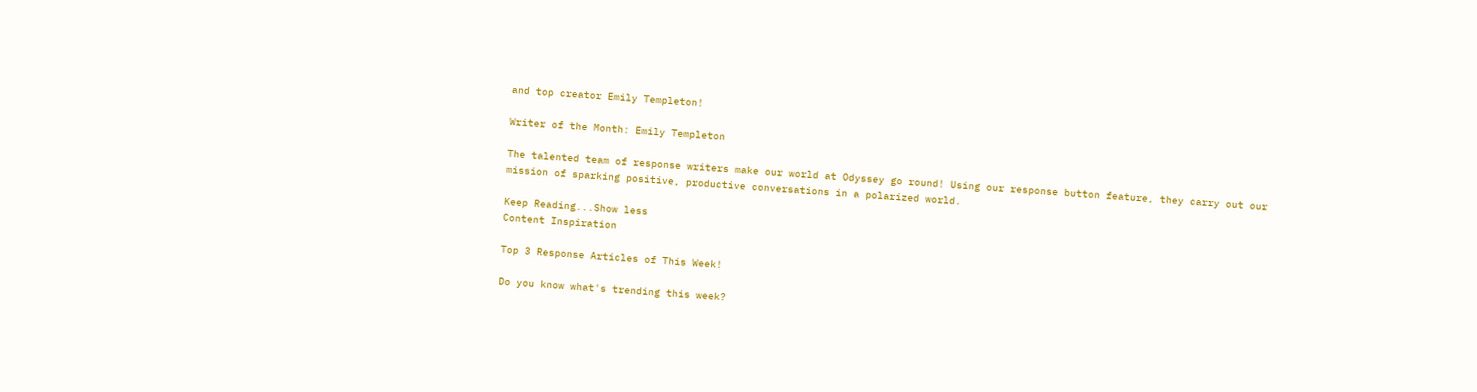and top creator Emily Templeton!

Writer of the Month: Emily Templeton

The talented team of response writers make our world at Odyssey go round! Using our response button feature, they carry out our mission of sparking positive, productive conversations in a polarized world.

Keep Reading...Show less
Content Inspiration

Top 3 Response Articles of This Week!

Do you know what's trending this week?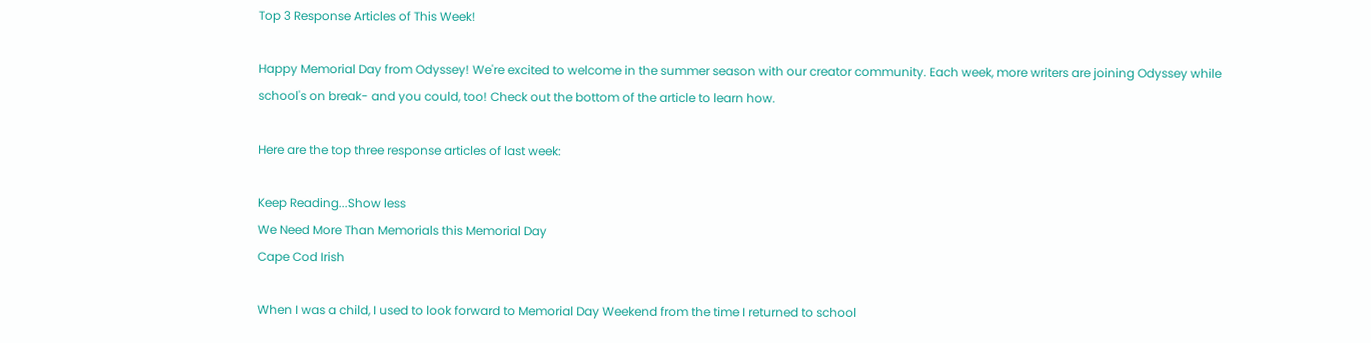Top 3 Response Articles of This Week!

Happy Memorial Day from Odyssey! We're excited to welcome in the summer season with our creator community. Each week, more writers are joining Odyssey while school's on break- and you could, too! Check out the bottom of the article to learn how.

Here are the top three response articles of last week:

Keep Reading...Show less
We Need More Than Memorials this Memorial Day
Cape Cod Irish

When I was a child, I used to look forward to Memorial Day Weekend from the time I returned to school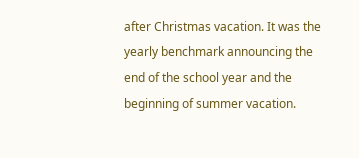after Christmas vacation. It was the yearly benchmark announcing the end of the school year and the beginning of summer vacation.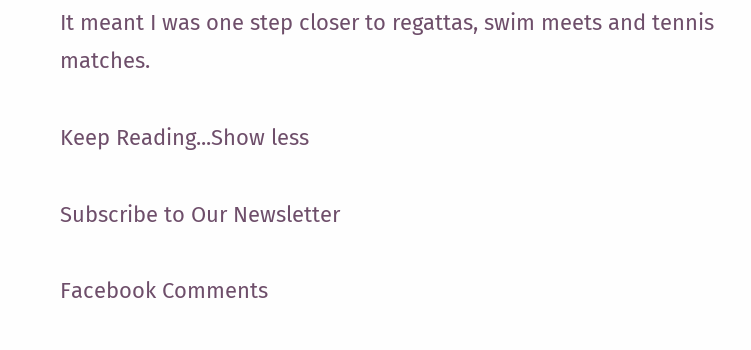It meant I was one step closer to regattas, swim meets and tennis matches.

Keep Reading...Show less

Subscribe to Our Newsletter

Facebook Comments